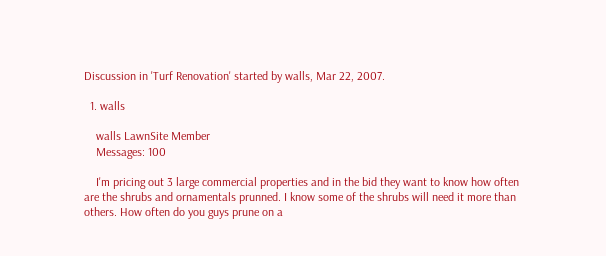Discussion in 'Turf Renovation' started by walls, Mar 22, 2007.

  1. walls

    walls LawnSite Member
    Messages: 100

    I'm pricing out 3 large commercial properties and in the bid they want to know how often are the shrubs and ornamentals prunned. I know some of the shrubs will need it more than others. How often do you guys prune on a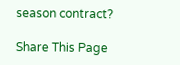season contract?

Share This Page